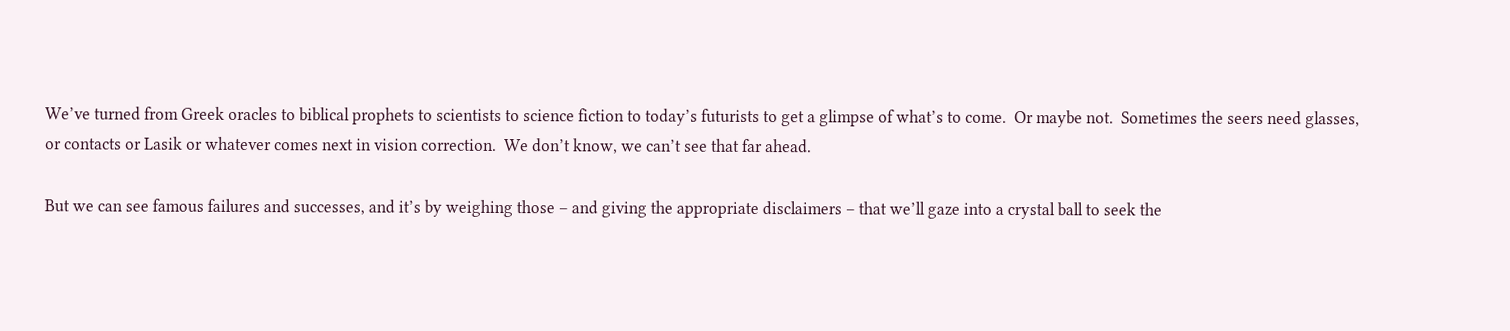We’ve turned from Greek oracles to biblical prophets to scientists to science fiction to today’s futurists to get a glimpse of what’s to come.  Or maybe not.  Sometimes the seers need glasses, or contacts or Lasik or whatever comes next in vision correction.  We don’t know, we can’t see that far ahead.

But we can see famous failures and successes, and it’s by weighing those – and giving the appropriate disclaimers – that we’ll gaze into a crystal ball to seek the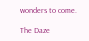wonders to come.

The Daze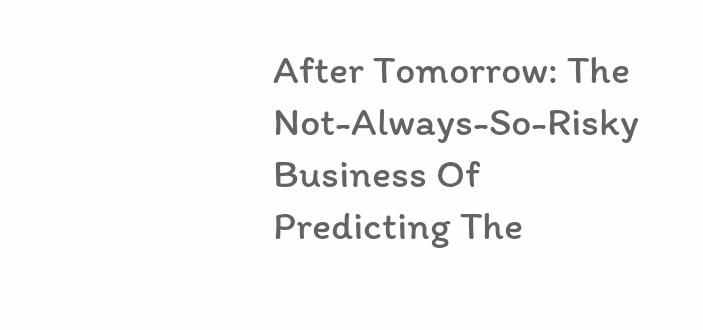After Tomorrow: The Not-Always-So-Risky Business Of Predicting The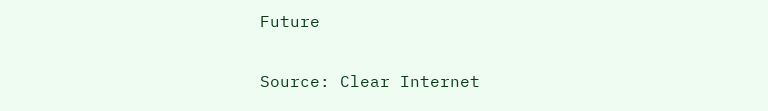Future

Source: Clear Internet